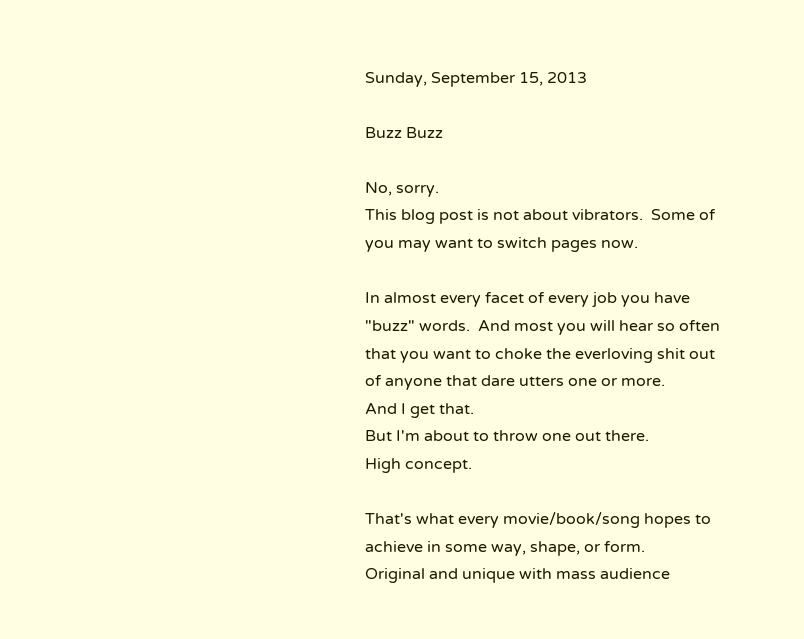Sunday, September 15, 2013

Buzz Buzz

No, sorry.
This blog post is not about vibrators.  Some of you may want to switch pages now.

In almost every facet of every job you have "buzz" words.  And most you will hear so often that you want to choke the everloving shit out of anyone that dare utters one or more.
And I get that.
But I'm about to throw one out there.
High concept.

That's what every movie/book/song hopes to achieve in some way, shape, or form.
Original and unique with mass audience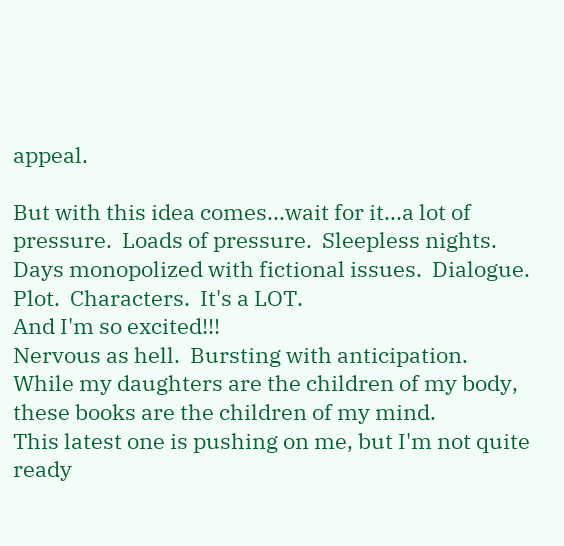appeal.

But with this idea comes...wait for it...a lot of pressure.  Loads of pressure.  Sleepless nights.  Days monopolized with fictional issues.  Dialogue.  Plot.  Characters.  It's a LOT.
And I'm so excited!!!
Nervous as hell.  Bursting with anticipation.
While my daughters are the children of my body, these books are the children of my mind.
This latest one is pushing on me, but I'm not quite ready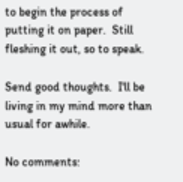to begin the process of putting it on paper.  Still fleshing it out, so to speak.

Send good thoughts.  I'll be living in my mind more than usual for awhile.

No comments: